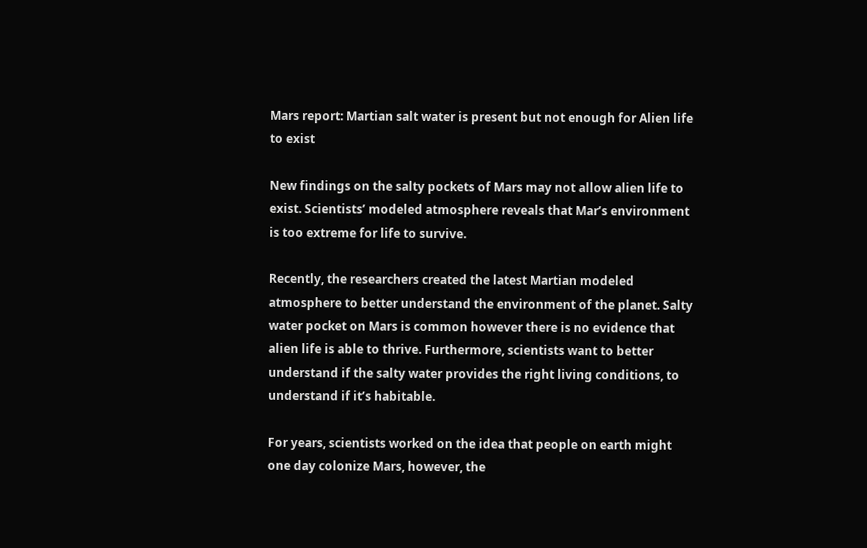Mars report: Martian salt water is present but not enough for Alien life to exist

New findings on the salty pockets of Mars may not allow alien life to exist. Scientists’ modeled atmosphere reveals that Mar’s environment is too extreme for life to survive.

Recently, the researchers created the latest Martian modeled atmosphere to better understand the environment of the planet. Salty water pocket on Mars is common however there is no evidence that alien life is able to thrive. Furthermore, scientists want to better understand if the salty water provides the right living conditions, to understand if it’s habitable.

For years, scientists worked on the idea that people on earth might one day colonize Mars, however, the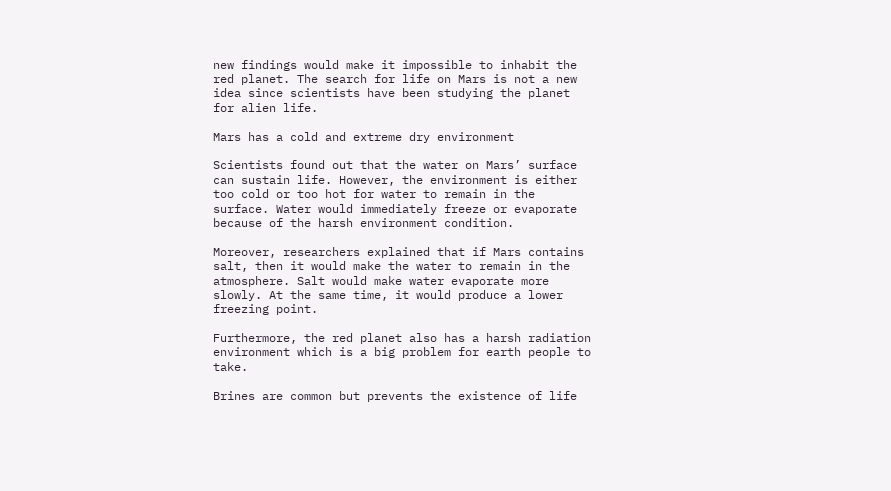new findings would make it impossible to inhabit the red planet. The search for life on Mars is not a new idea since scientists have been studying the planet for alien life.

Mars has a cold and extreme dry environment

Scientists found out that the water on Mars’ surface can sustain life. However, the environment is either too cold or too hot for water to remain in the surface. Water would immediately freeze or evaporate because of the harsh environment condition.

Moreover, researchers explained that if Mars contains salt, then it would make the water to remain in the atmosphere. Salt would make water evaporate more slowly. At the same time, it would produce a lower freezing point.

Furthermore, the red planet also has a harsh radiation environment which is a big problem for earth people to take.

Brines are common but prevents the existence of life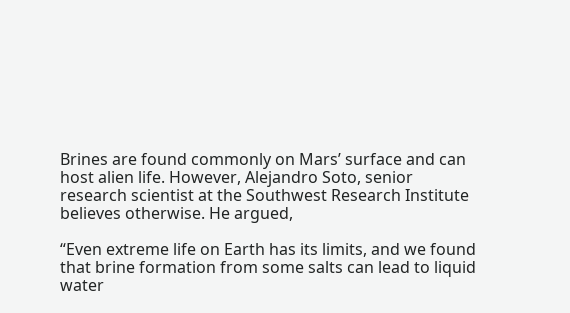Brines are found commonly on Mars’ surface and can host alien life. However, Alejandro Soto, senior research scientist at the Southwest Research Institute believes otherwise. He argued,

“Even extreme life on Earth has its limits, and we found that brine formation from some salts can lead to liquid water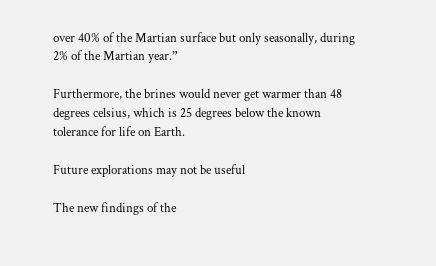over 40% of the Martian surface but only seasonally, during 2% of the Martian year.”

Furthermore, the brines would never get warmer than 48 degrees celsius, which is 25 degrees below the known tolerance for life on Earth.

Future explorations may not be useful

The new findings of the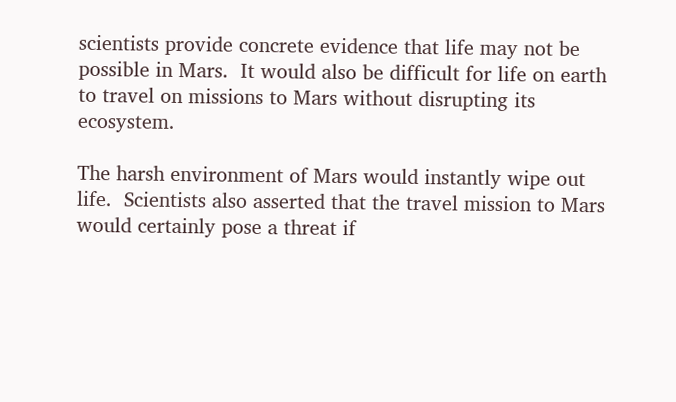scientists provide concrete evidence that life may not be possible in Mars.  It would also be difficult for life on earth to travel on missions to Mars without disrupting its ecosystem.

The harsh environment of Mars would instantly wipe out life.  Scientists also asserted that the travel mission to Mars would certainly pose a threat if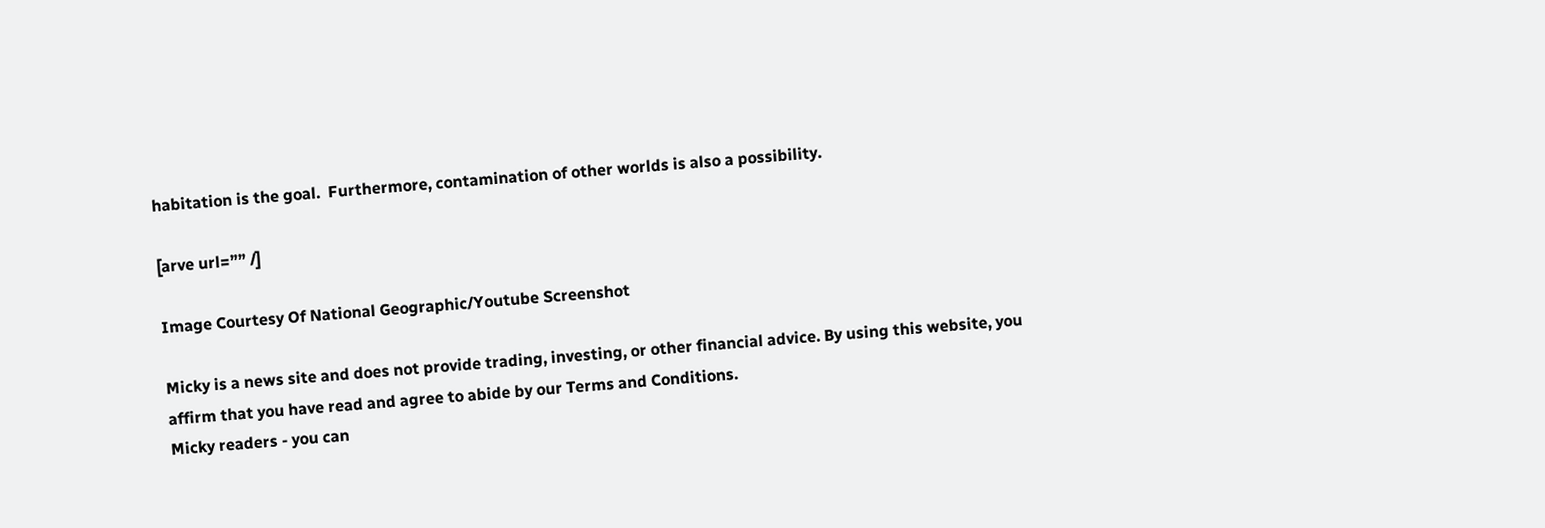habitation is the goal.  Furthermore, contamination of other worlds is also a possibility.

[arve url=”” /]

Image Courtesy Of National Geographic/Youtube Screenshot

Micky is a news site and does not provide trading, investing, or other financial advice. By using this website, you affirm that you have read and agree to abide by our Terms and Conditions.
Micky readers - you can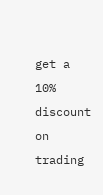get a 10% discount on trading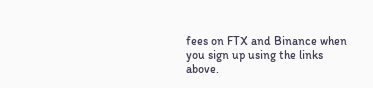fees on FTX and Binance when you sign up using the links above.